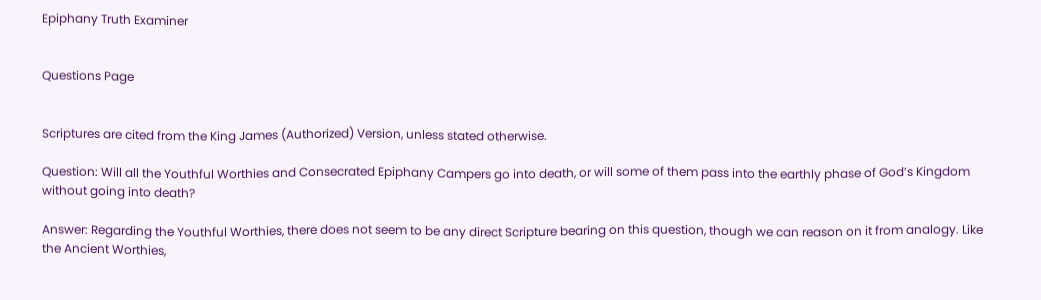Epiphany Truth Examiner


Questions Page


Scriptures are cited from the King James (Authorized) Version, unless stated otherwise.

Question: Will all the Youthful Worthies and Consecrated Epiphany Campers go into death, or will some of them pass into the earthly phase of God’s Kingdom without going into death?

Answer: Regarding the Youthful Worthies, there does not seem to be any direct Scripture bearing on this question, though we can reason on it from analogy. Like the Ancient Worthies,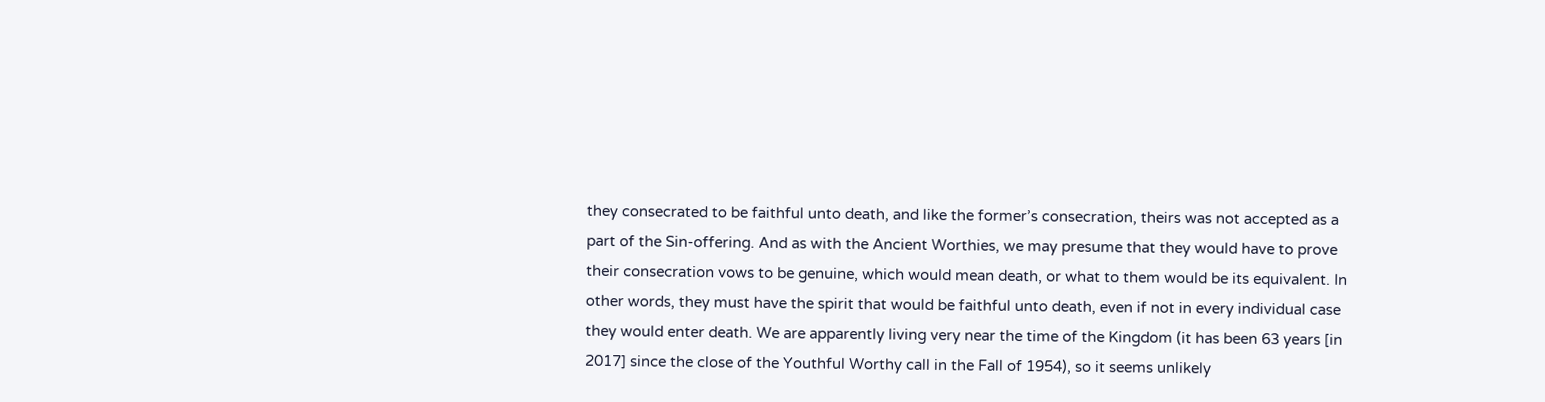they consecrated to be faithful unto death, and like the former’s consecration, theirs was not accepted as a part of the Sin-offering. And as with the Ancient Worthies, we may presume that they would have to prove their consecration vows to be genuine, which would mean death, or what to them would be its equivalent. In other words, they must have the spirit that would be faithful unto death, even if not in every individual case they would enter death. We are apparently living very near the time of the Kingdom (it has been 63 years [in 2017] since the close of the Youthful Worthy call in the Fall of 1954), so it seems unlikely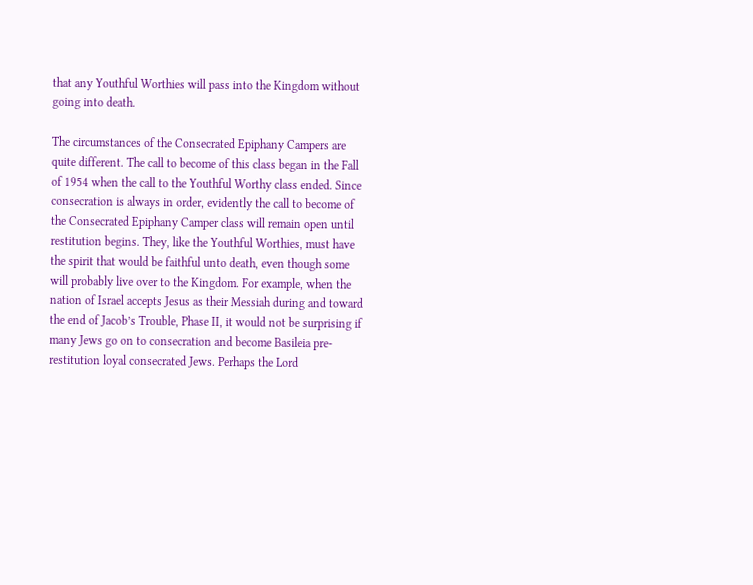that any Youthful Worthies will pass into the Kingdom without going into death.

The circumstances of the Consecrated Epiphany Campers are quite different. The call to become of this class began in the Fall of 1954 when the call to the Youthful Worthy class ended. Since consecration is always in order, evidently the call to become of the Consecrated Epiphany Camper class will remain open until restitution begins. They, like the Youthful Worthies, must have the spirit that would be faithful unto death, even though some will probably live over to the Kingdom. For example, when the nation of Israel accepts Jesus as their Messiah during and toward the end of Jacob’s Trouble, Phase II, it would not be surprising if many Jews go on to consecration and become Basileia pre-restitution loyal consecrated Jews. Perhaps the Lord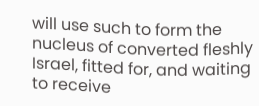will use such to form the nucleus of converted fleshly Israel, fitted for, and waiting to receive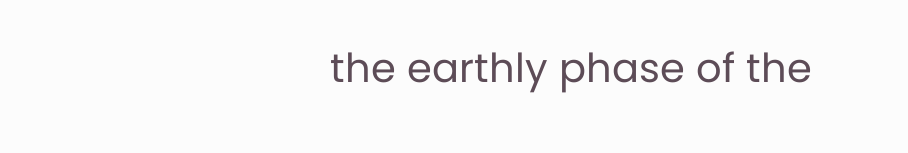the earthly phase of the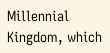Millennial Kingdom, which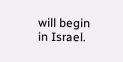will begin in Israel.